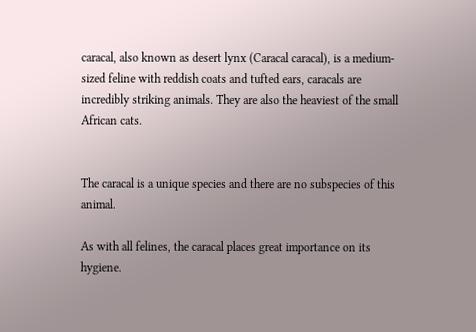caracal, also known as desert lynx (Caracal caracal), is a medium-sized feline with reddish coats and tufted ears, caracals are incredibly striking animals. They are also the heaviest of the small African cats.


The caracal is a unique species and there are no subspecies of this animal.

As with all felines, the caracal places great importance on its hygiene.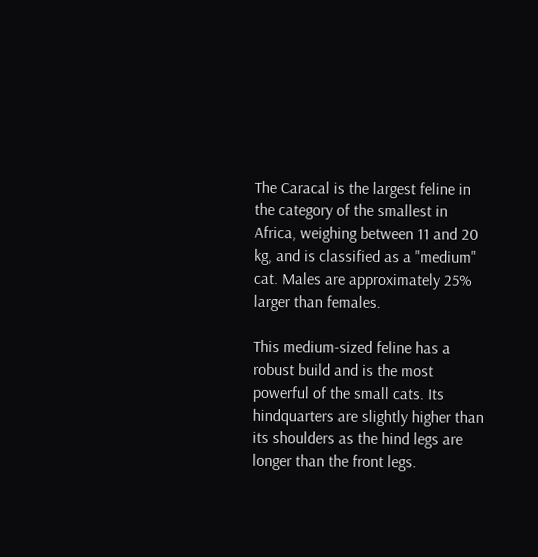The Caracal is the largest feline in the category of the smallest in Africa, weighing between 11 and 20 kg, and is classified as a "medium" cat. Males are approximately 25% larger than females.

This medium-sized feline has a robust build and is the most powerful of the small cats. Its hindquarters are slightly higher than its shoulders as the hind legs are longer than the front legs.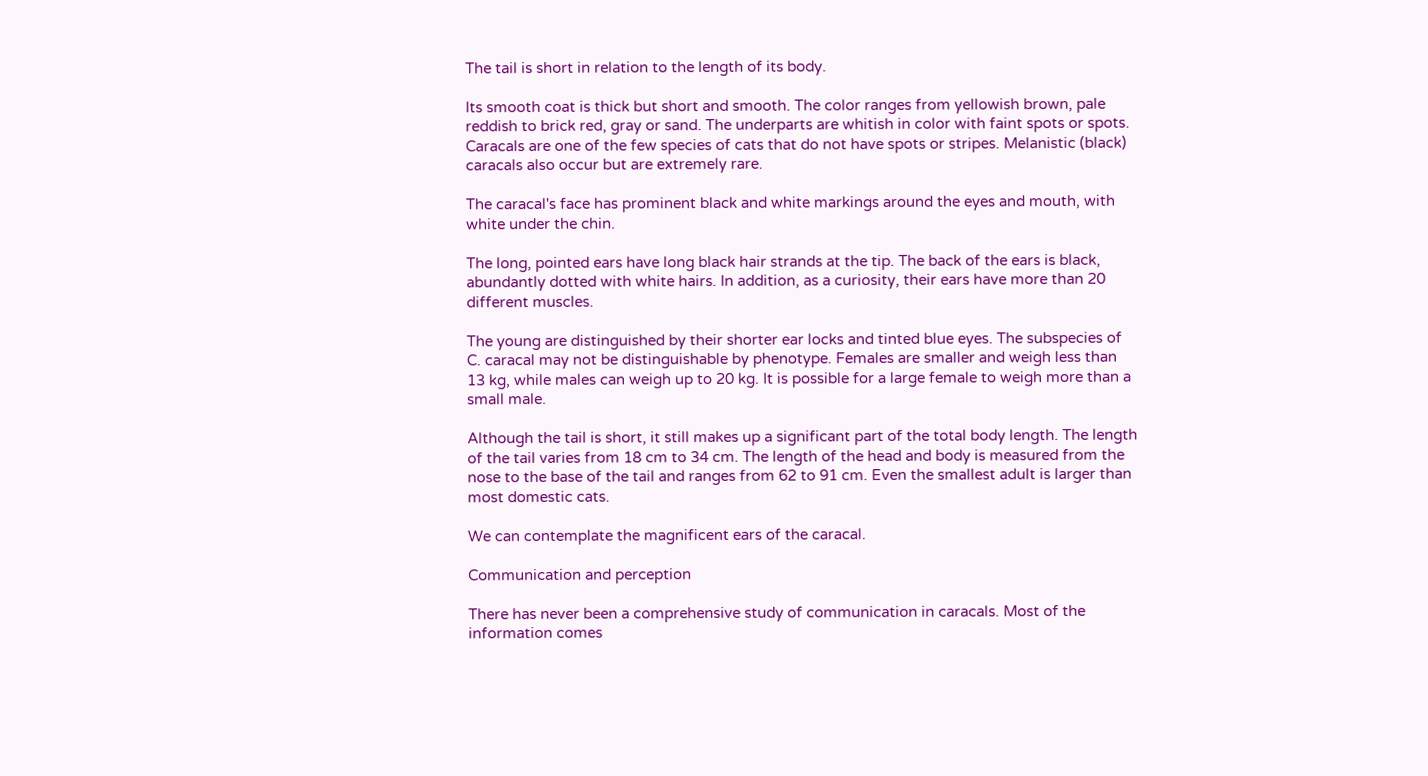The tail is short in relation to the length of its body.

Its smooth coat is thick but short and smooth. The color ranges from yellowish brown, pale reddish to brick red, gray or sand. The underparts are whitish in color with faint spots or spots. Caracals are one of the few species of cats that do not have spots or stripes. Melanistic (black) caracals also occur but are extremely rare.

The caracal's face has prominent black and white markings around the eyes and mouth, with white under the chin.

The long, pointed ears have long black hair strands at the tip. The back of the ears is black, abundantly dotted with white hairs. In addition, as a curiosity, their ears have more than 20 different muscles.

The young are distinguished by their shorter ear locks and tinted blue eyes. The subspecies of C. caracal may not be distinguishable by phenotype. Females are smaller and weigh less than 13 kg, while males can weigh up to 20 kg. It is possible for a large female to weigh more than a small male.

Although the tail is short, it still makes up a significant part of the total body length. The length of the tail varies from 18 cm to 34 cm. The length of the head and body is measured from the nose to the base of the tail and ranges from 62 to 91 cm. Even the smallest adult is larger than most domestic cats.

We can contemplate the magnificent ears of the caracal.

Communication and perception

There has never been a comprehensive study of communication in caracals. Most of the information comes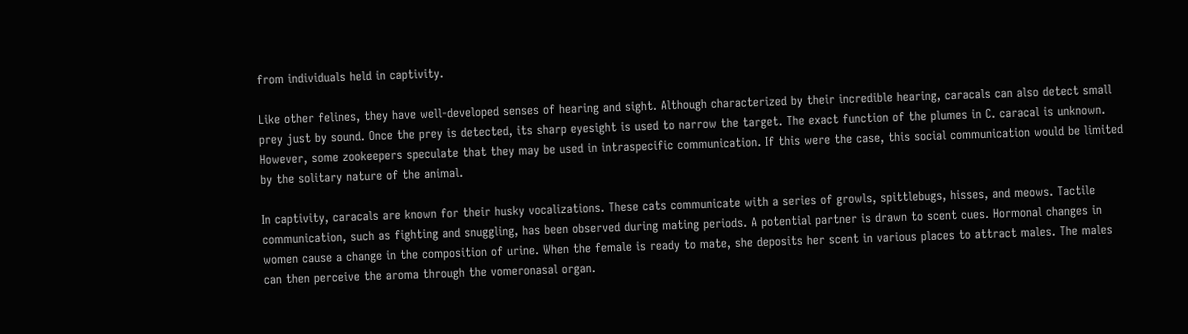from individuals held in captivity.

Like other felines, they have well-developed senses of hearing and sight. Although characterized by their incredible hearing, caracals can also detect small prey just by sound. Once the prey is detected, its sharp eyesight is used to narrow the target. The exact function of the plumes in C. caracal is unknown. However, some zookeepers speculate that they may be used in intraspecific communication. If this were the case, this social communication would be limited by the solitary nature of the animal.

In captivity, caracals are known for their husky vocalizations. These cats communicate with a series of growls, spittlebugs, hisses, and meows. Tactile communication, such as fighting and snuggling, has been observed during mating periods. A potential partner is drawn to scent cues. Hormonal changes in women cause a change in the composition of urine. When the female is ready to mate, she deposits her scent in various places to attract males. The males can then perceive the aroma through the vomeronasal organ.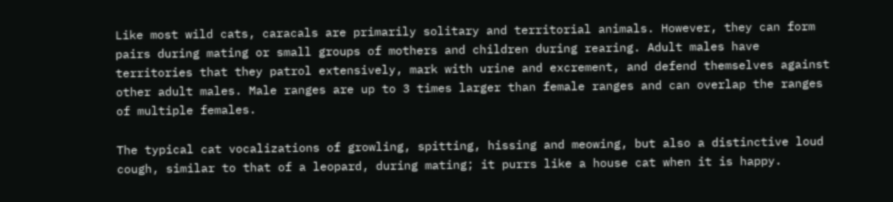Like most wild cats, caracals are primarily solitary and territorial animals. However, they can form pairs during mating or small groups of mothers and children during rearing. Adult males have territories that they patrol extensively, mark with urine and excrement, and defend themselves against other adult males. Male ranges are up to 3 times larger than female ranges and can overlap the ranges of multiple females.

The typical cat vocalizations of growling, spitting, hissing and meowing, but also a distinctive loud cough, similar to that of a leopard, during mating; it purrs like a house cat when it is happy.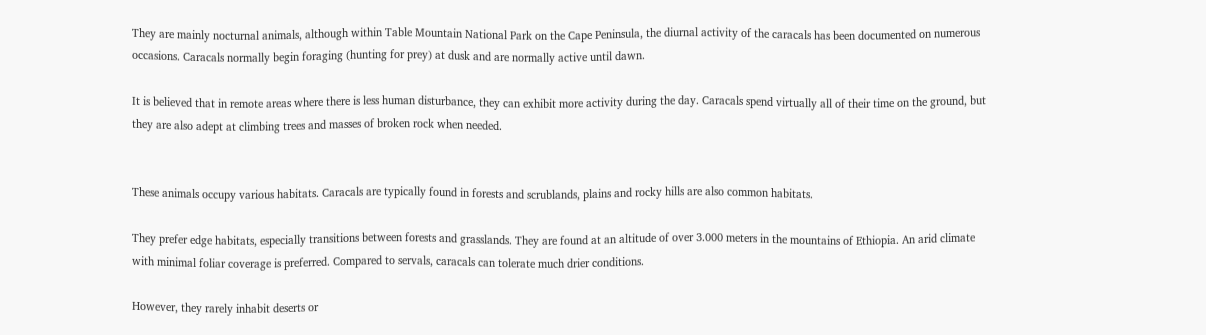They are mainly nocturnal animals, although within Table Mountain National Park on the Cape Peninsula, the diurnal activity of the caracals has been documented on numerous occasions. Caracals normally begin foraging (hunting for prey) at dusk and are normally active until dawn.

It is believed that in remote areas where there is less human disturbance, they can exhibit more activity during the day. Caracals spend virtually all of their time on the ground, but they are also adept at climbing trees and masses of broken rock when needed.


These animals occupy various habitats. Caracals are typically found in forests and scrublands, plains and rocky hills are also common habitats.

They prefer edge habitats, especially transitions between forests and grasslands. They are found at an altitude of over 3.000 meters in the mountains of Ethiopia. An arid climate with minimal foliar coverage is preferred. Compared to servals, caracals can tolerate much drier conditions.

However, they rarely inhabit deserts or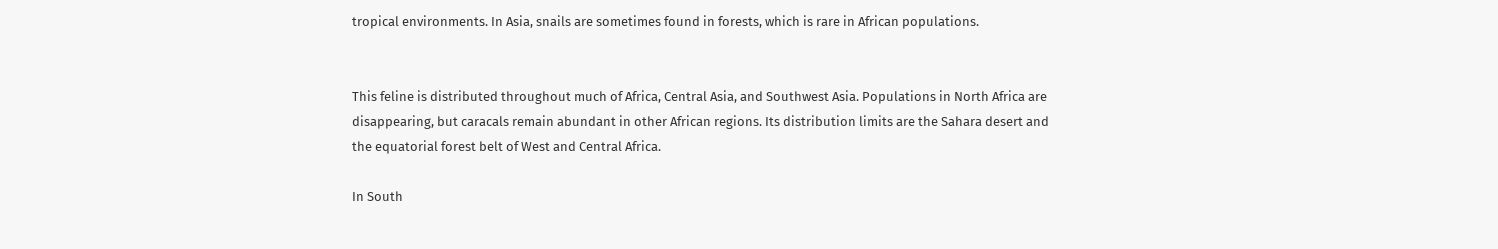tropical environments. In Asia, snails are sometimes found in forests, which is rare in African populations.


This feline is distributed throughout much of Africa, Central Asia, and Southwest Asia. Populations in North Africa are disappearing, but caracals remain abundant in other African regions. Its distribution limits are the Sahara desert and the equatorial forest belt of West and Central Africa.

In South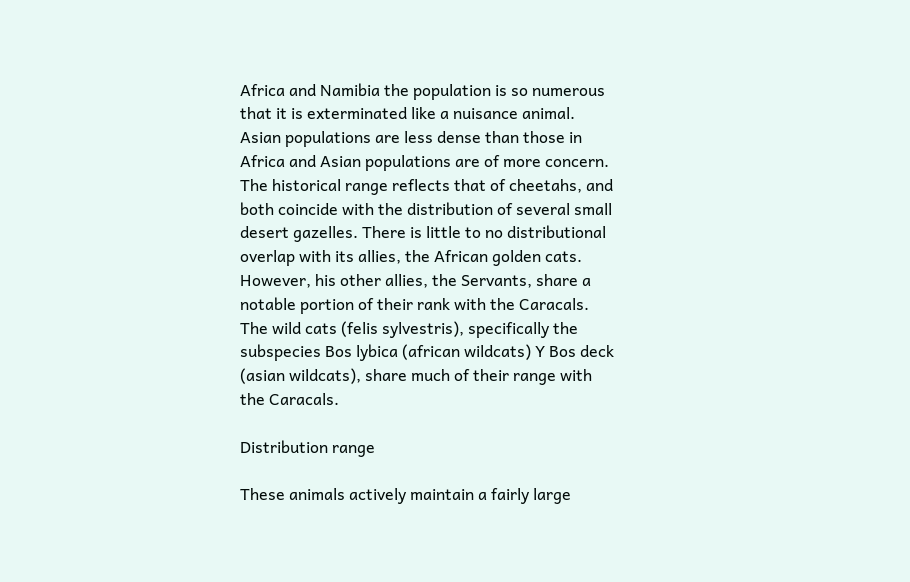Africa and Namibia the population is so numerous that it is exterminated like a nuisance animal. Asian populations are less dense than those in Africa and Asian populations are of more concern. The historical range reflects that of cheetahs, and both coincide with the distribution of several small desert gazelles. There is little to no distributional overlap with its allies, the African golden cats. However, his other allies, the Servants, share a notable portion of their rank with the Caracals. The wild cats (felis sylvestris), specifically the subspecies Bos lybica (african wildcats) Y Bos deck (asian wildcats), share much of their range with the Caracals.

Distribution range

These animals actively maintain a fairly large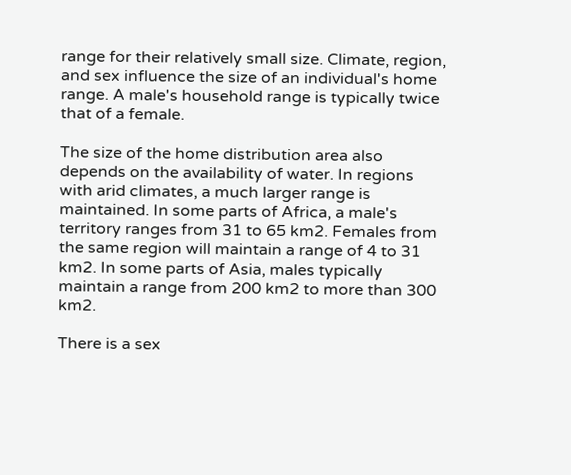range for their relatively small size. Climate, region, and sex influence the size of an individual's home range. A male's household range is typically twice that of a female.

The size of the home distribution area also depends on the availability of water. In regions with arid climates, a much larger range is maintained. In some parts of Africa, a male's territory ranges from 31 to 65 km2. Females from the same region will maintain a range of 4 to 31 km2. In some parts of Asia, males typically maintain a range from 200 km2 to more than 300 km2.

There is a sex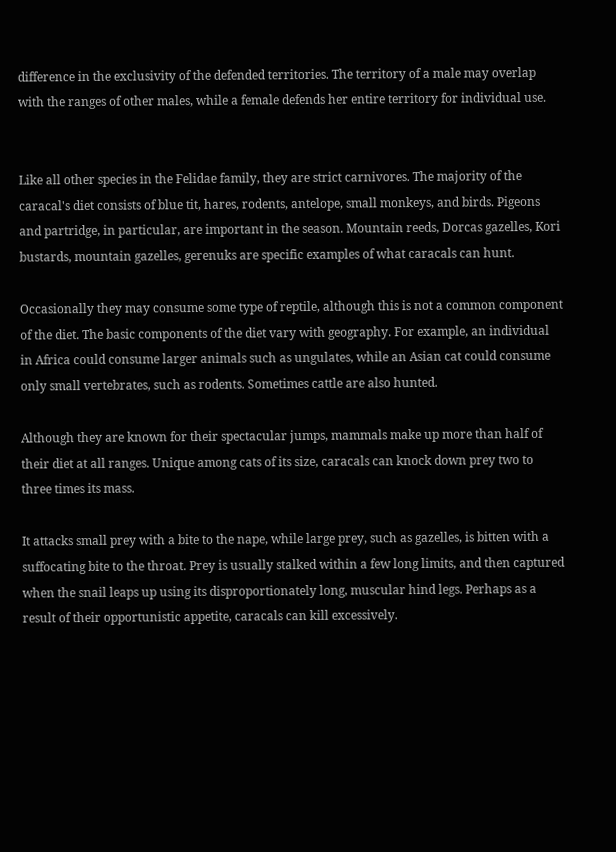difference in the exclusivity of the defended territories. The territory of a male may overlap with the ranges of other males, while a female defends her entire territory for individual use.


Like all other species in the Felidae family, they are strict carnivores. The majority of the caracal's diet consists of blue tit, hares, rodents, antelope, small monkeys, and birds. Pigeons and partridge, in particular, are important in the season. Mountain reeds, Dorcas gazelles, Kori bustards, mountain gazelles, gerenuks are specific examples of what caracals can hunt.

Occasionally they may consume some type of reptile, although this is not a common component of the diet. The basic components of the diet vary with geography. For example, an individual in Africa could consume larger animals such as ungulates, while an Asian cat could consume only small vertebrates, such as rodents. Sometimes cattle are also hunted.

Although they are known for their spectacular jumps, mammals make up more than half of their diet at all ranges. Unique among cats of its size, caracals can knock down prey two to three times its mass.

It attacks small prey with a bite to the nape, while large prey, such as gazelles, is bitten with a suffocating bite to the throat. Prey is usually stalked within a few long limits, and then captured when the snail leaps up using its disproportionately long, muscular hind legs. Perhaps as a result of their opportunistic appetite, caracals can kill excessively.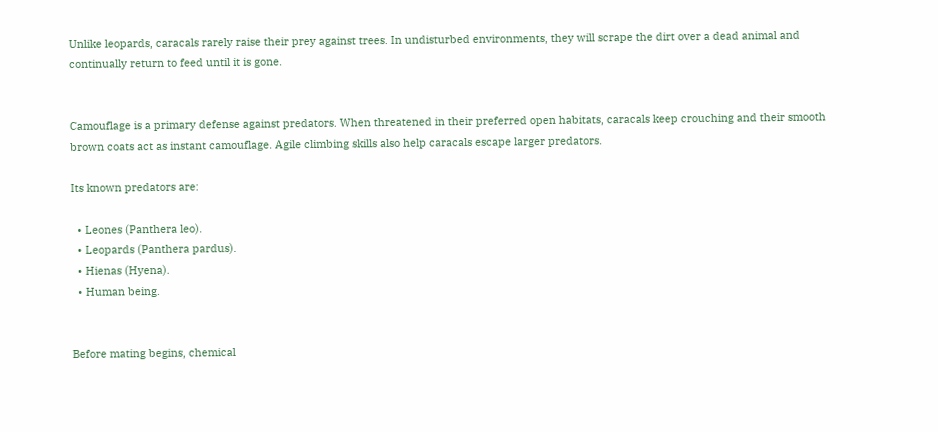Unlike leopards, caracals rarely raise their prey against trees. In undisturbed environments, they will scrape the dirt over a dead animal and continually return to feed until it is gone.


Camouflage is a primary defense against predators. When threatened in their preferred open habitats, caracals keep crouching and their smooth brown coats act as instant camouflage. Agile climbing skills also help caracals escape larger predators.

Its known predators are:

  • Leones (Panthera leo).
  • Leopards (Panthera pardus).
  • Hienas (Hyena).
  • Human being.


Before mating begins, chemical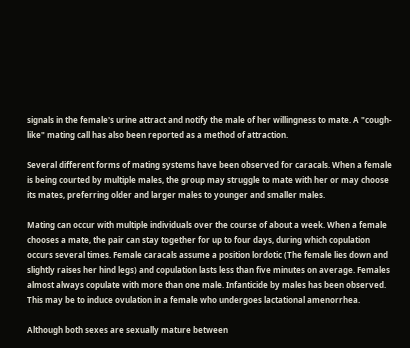signals in the female's urine attract and notify the male of her willingness to mate. A "cough-like" mating call has also been reported as a method of attraction.

Several different forms of mating systems have been observed for caracals. When a female is being courted by multiple males, the group may struggle to mate with her or may choose its mates, preferring older and larger males to younger and smaller males.

Mating can occur with multiple individuals over the course of about a week. When a female chooses a mate, the pair can stay together for up to four days, during which copulation occurs several times. Female caracals assume a position lordotic (The female lies down and slightly raises her hind legs) and copulation lasts less than five minutes on average. Females almost always copulate with more than one male. Infanticide by males has been observed. This may be to induce ovulation in a female who undergoes lactational amenorrhea.

Although both sexes are sexually mature between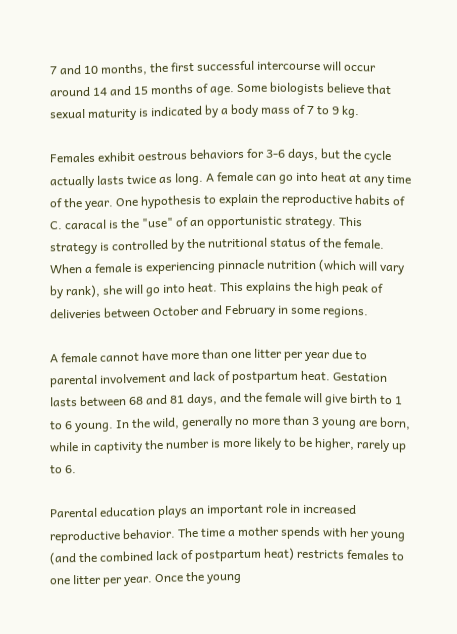7 and 10 months, the first successful intercourse will occur around 14 and 15 months of age. Some biologists believe that sexual maturity is indicated by a body mass of 7 to 9 kg.

Females exhibit oestrous behaviors for 3-6 days, but the cycle actually lasts twice as long. A female can go into heat at any time of the year. One hypothesis to explain the reproductive habits of C. caracal is the "use" of an opportunistic strategy. This strategy is controlled by the nutritional status of the female. When a female is experiencing pinnacle nutrition (which will vary by rank), she will go into heat. This explains the high peak of deliveries between October and February in some regions.

A female cannot have more than one litter per year due to parental involvement and lack of postpartum heat. Gestation lasts between 68 and 81 days, and the female will give birth to 1 to 6 young. In the wild, generally no more than 3 young are born, while in captivity the number is more likely to be higher, rarely up to 6.

Parental education plays an important role in increased reproductive behavior. The time a mother spends with her young (and the combined lack of postpartum heat) restricts females to one litter per year. Once the young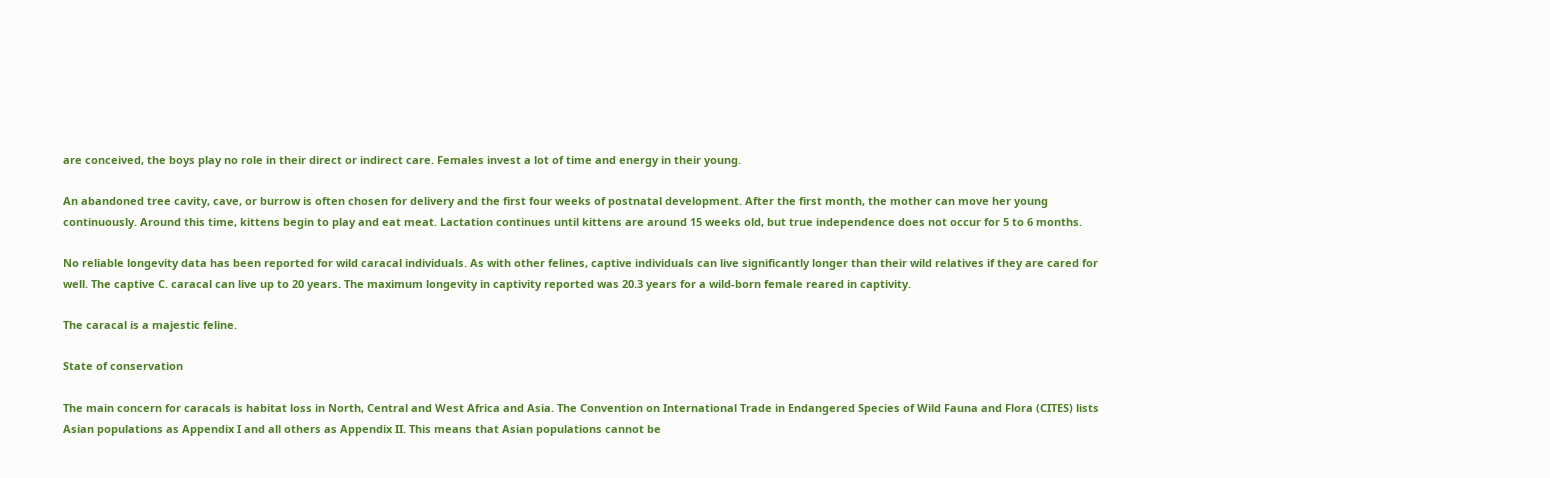are conceived, the boys play no role in their direct or indirect care. Females invest a lot of time and energy in their young.

An abandoned tree cavity, cave, or burrow is often chosen for delivery and the first four weeks of postnatal development. After the first month, the mother can move her young continuously. Around this time, kittens begin to play and eat meat. Lactation continues until kittens are around 15 weeks old, but true independence does not occur for 5 to 6 months.

No reliable longevity data has been reported for wild caracal individuals. As with other felines, captive individuals can live significantly longer than their wild relatives if they are cared for well. The captive C. caracal can live up to 20 years. The maximum longevity in captivity reported was 20.3 years for a wild-born female reared in captivity.

The caracal is a majestic feline.

State of conservation

The main concern for caracals is habitat loss in North, Central and West Africa and Asia. The Convention on International Trade in Endangered Species of Wild Fauna and Flora (CITES) lists Asian populations as Appendix I and all others as Appendix II. This means that Asian populations cannot be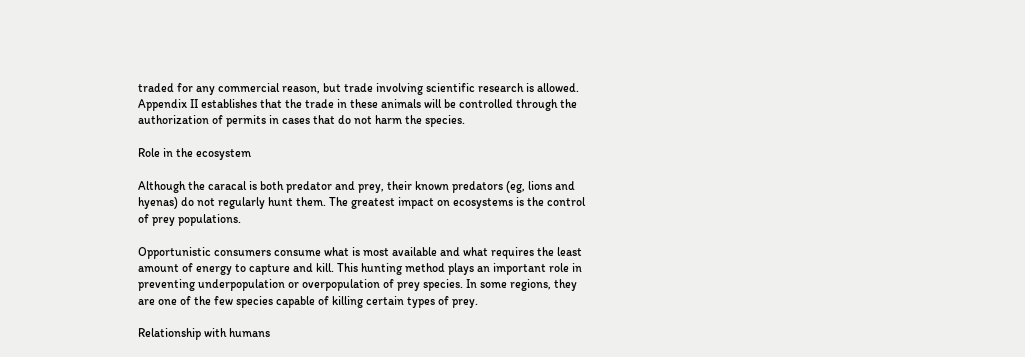traded for any commercial reason, but trade involving scientific research is allowed. Appendix II establishes that the trade in these animals will be controlled through the authorization of permits in cases that do not harm the species.

Role in the ecosystem

Although the caracal is both predator and prey, their known predators (eg, lions and hyenas) do not regularly hunt them. The greatest impact on ecosystems is the control of prey populations.

Opportunistic consumers consume what is most available and what requires the least amount of energy to capture and kill. This hunting method plays an important role in preventing underpopulation or overpopulation of prey species. In some regions, they are one of the few species capable of killing certain types of prey.

Relationship with humans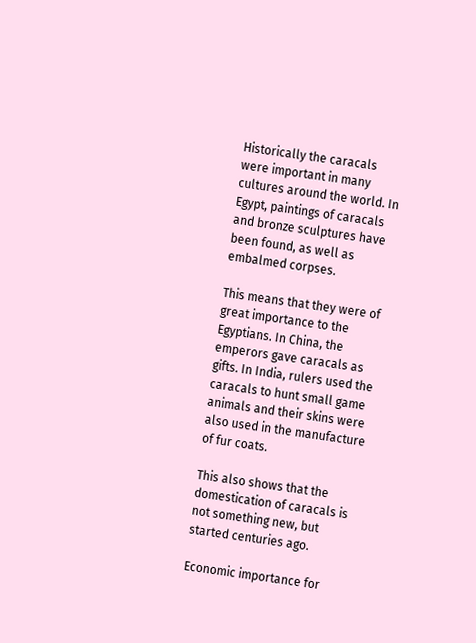Historically the caracals were important in many cultures around the world. In Egypt, paintings of caracals and bronze sculptures have been found, as well as embalmed corpses.

This means that they were of great importance to the Egyptians. In China, the emperors gave caracals as gifts. In India, rulers used the caracals to hunt small game animals and their skins were also used in the manufacture of fur coats.

This also shows that the domestication of caracals is not something new, but started centuries ago.

Economic importance for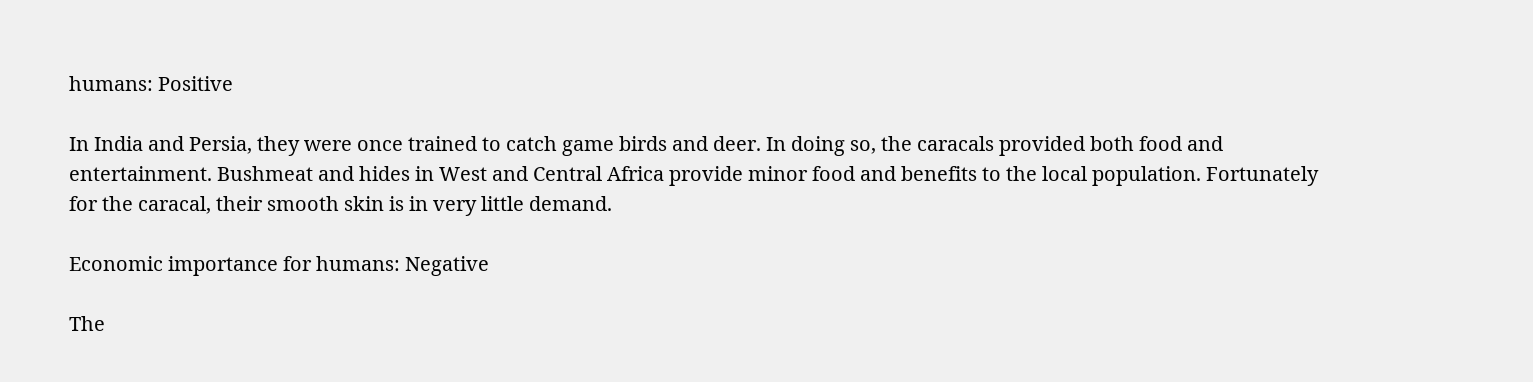humans: Positive

In India and Persia, they were once trained to catch game birds and deer. In doing so, the caracals provided both food and entertainment. Bushmeat and hides in West and Central Africa provide minor food and benefits to the local population. Fortunately for the caracal, their smooth skin is in very little demand.

Economic importance for humans: Negative

The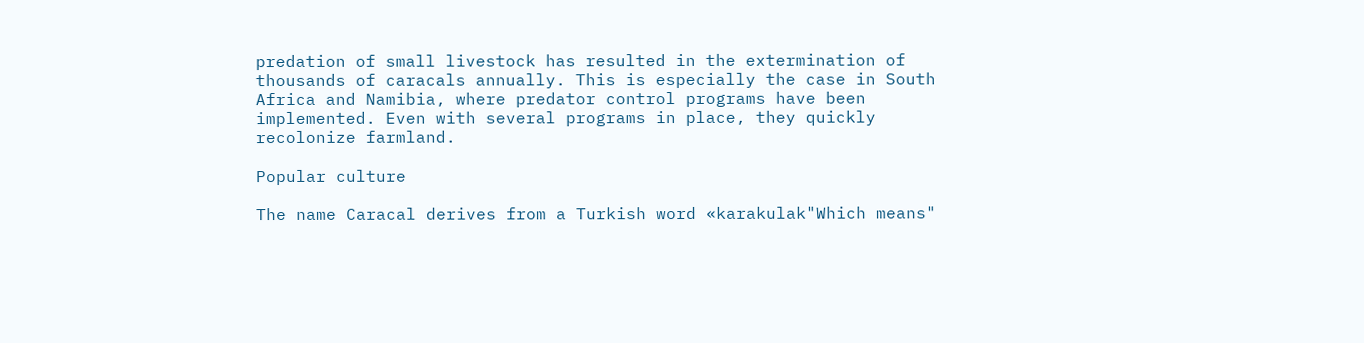predation of small livestock has resulted in the extermination of thousands of caracals annually. This is especially the case in South Africa and Namibia, where predator control programs have been implemented. Even with several programs in place, they quickly recolonize farmland.

Popular culture

The name Caracal derives from a Turkish word «karakulak"Which means"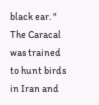black ear. " The Caracal was trained to hunt birds in Iran and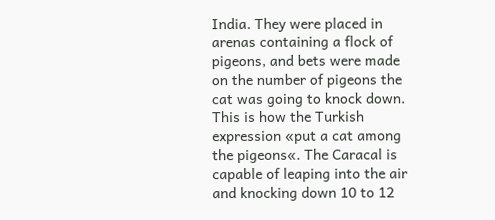India. They were placed in arenas containing a flock of pigeons, and bets were made on the number of pigeons the cat was going to knock down. This is how the Turkish expression «put a cat among the pigeons«. The Caracal is capable of leaping into the air and knocking down 10 to 12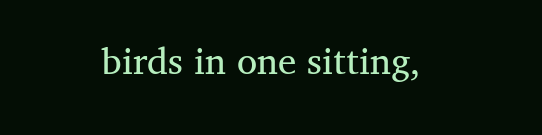birds in one sitting,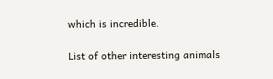which is incredible.

List of other interesting animals